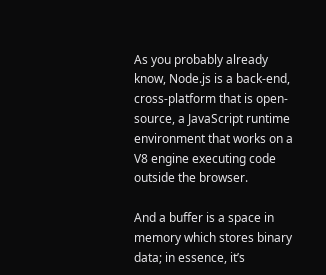As you probably already know, Node.js is a back-end, cross-platform that is open-source, a JavaScript runtime environment that works on a V8 engine executing code outside the browser.

And a buffer is a space in memory which stores binary data; in essence, it’s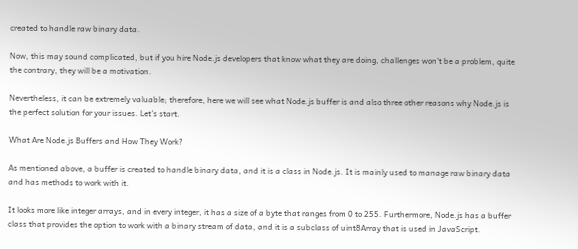created to handle raw binary data.

Now, this may sound complicated, but if you hire Node.js developers that know what they are doing, challenges won’t be a problem, quite the contrary, they will be a motivation.

Nevertheless, it can be extremely valuable; therefore, here we will see what Node.js buffer is and also three other reasons why Node.js is the perfect solution for your issues. Let’s start.

What Are Node.js Buffers and How They Work?

As mentioned above, a buffer is created to handle binary data, and it is a class in Node.js. It is mainly used to manage raw binary data and has methods to work with it.

It looks more like integer arrays, and in every integer, it has a size of a byte that ranges from 0 to 255. Furthermore, Node.js has a buffer class that provides the option to work with a binary stream of data, and it is a subclass of uint8Array that is used in JavaScript.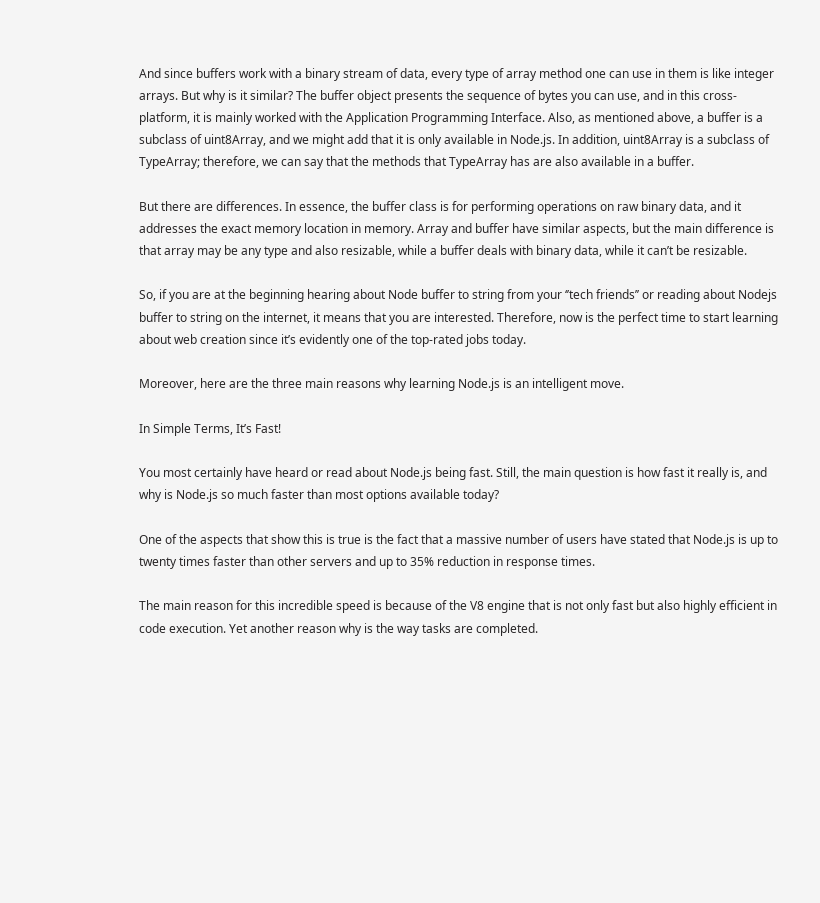And since buffers work with a binary stream of data, every type of array method one can use in them is like integer arrays. But why is it similar? The buffer object presents the sequence of bytes you can use, and in this cross-platform, it is mainly worked with the Application Programming Interface. Also, as mentioned above, a buffer is a subclass of uint8Array, and we might add that it is only available in Node.js. In addition, uint8Array is a subclass of TypeArray; therefore, we can say that the methods that TypeArray has are also available in a buffer.

But there are differences. In essence, the buffer class is for performing operations on raw binary data, and it addresses the exact memory location in memory. Array and buffer have similar aspects, but the main difference is that array may be any type and also resizable, while a buffer deals with binary data, while it can’t be resizable.

So, if you are at the beginning hearing about Node buffer to string from your ‘’tech friends’’ or reading about Nodejs buffer to string on the internet, it means that you are interested. Therefore, now is the perfect time to start learning about web creation since it’s evidently one of the top-rated jobs today.

Moreover, here are the three main reasons why learning Node.js is an intelligent move.

In Simple Terms, It’s Fast!

You most certainly have heard or read about Node.js being fast. Still, the main question is how fast it really is, and why is Node.js so much faster than most options available today?

One of the aspects that show this is true is the fact that a massive number of users have stated that Node.js is up to twenty times faster than other servers and up to 35% reduction in response times.

The main reason for this incredible speed is because of the V8 engine that is not only fast but also highly efficient in code execution. Yet another reason why is the way tasks are completed.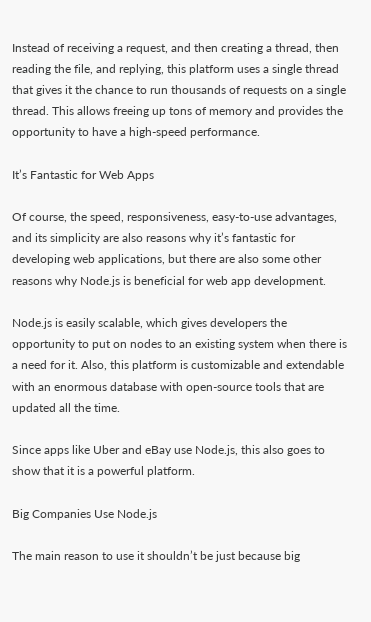Instead of receiving a request, and then creating a thread, then reading the file, and replying, this platform uses a single thread that gives it the chance to run thousands of requests on a single thread. This allows freeing up tons of memory and provides the opportunity to have a high-speed performance.

It’s Fantastic for Web Apps

Of course, the speed, responsiveness, easy-to-use advantages, and its simplicity are also reasons why it’s fantastic for developing web applications, but there are also some other reasons why Node.js is beneficial for web app development.

Node.js is easily scalable, which gives developers the opportunity to put on nodes to an existing system when there is a need for it. Also, this platform is customizable and extendable with an enormous database with open-source tools that are updated all the time.

Since apps like Uber and eBay use Node.js, this also goes to show that it is a powerful platform.

Big Companies Use Node.js

The main reason to use it shouldn’t be just because big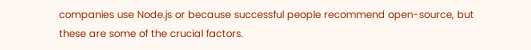companies use Node.js or because successful people recommend open-source, but these are some of the crucial factors.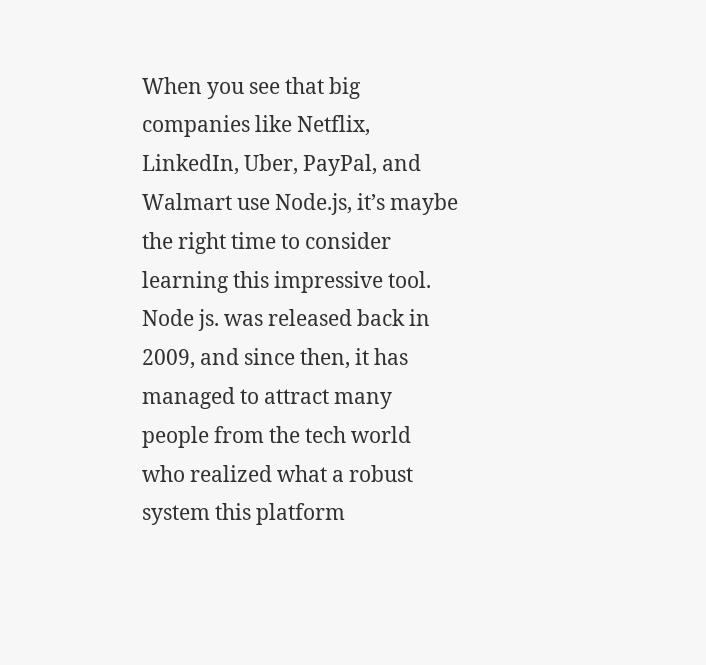When you see that big companies like Netflix, LinkedIn, Uber, PayPal, and Walmart use Node.js, it’s maybe the right time to consider learning this impressive tool. Node js. was released back in 2009, and since then, it has managed to attract many people from the tech world who realized what a robust system this platform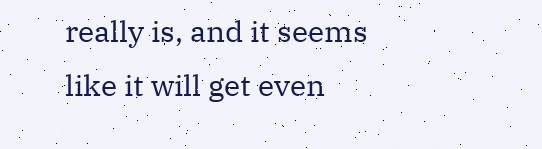really is, and it seems like it will get even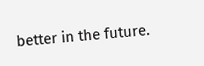better in the future.